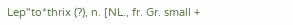Lep"to*thrix (?), n. [NL., fr. Gr. small +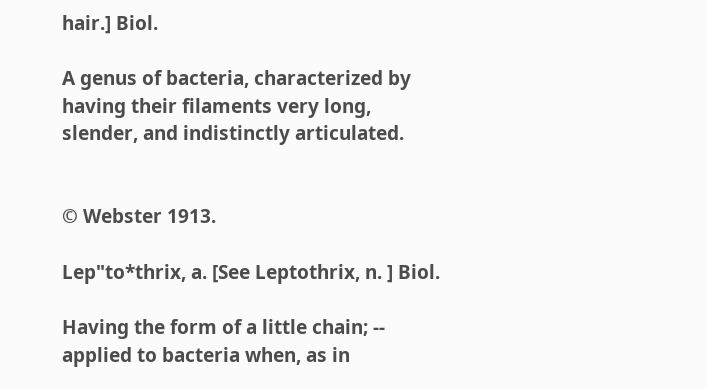hair.] Biol.

A genus of bacteria, characterized by having their filaments very long, slender, and indistinctly articulated.


© Webster 1913.

Lep"to*thrix, a. [See Leptothrix, n. ] Biol.

Having the form of a little chain; -- applied to bacteria when, as in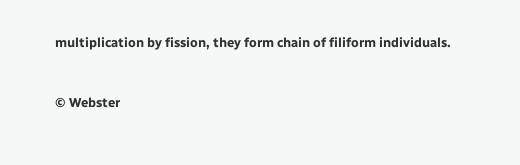multiplication by fission, they form chain of filiform individuals.


© Webster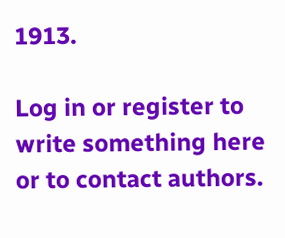1913.

Log in or register to write something here or to contact authors.